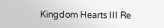Kingdom Hearts III Re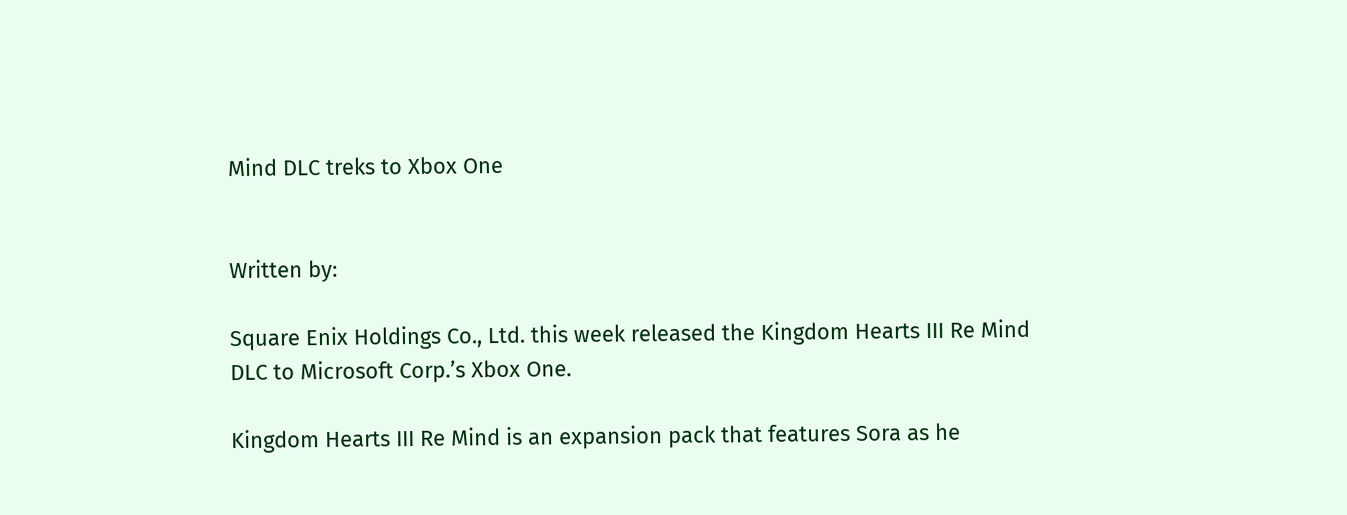Mind DLC treks to Xbox One


Written by:

Square Enix Holdings Co., Ltd. this week released the Kingdom Hearts III Re Mind DLC to Microsoft Corp.’s Xbox One.

Kingdom Hearts III Re Mind is an expansion pack that features Sora as he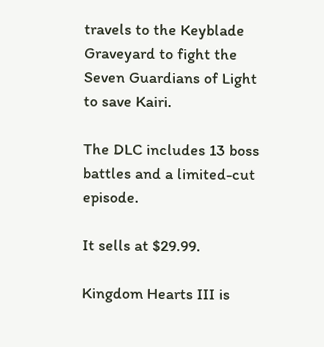travels to the Keyblade Graveyard to fight the Seven Guardians of Light to save Kairi.

The DLC includes 13 boss battles and a limited-cut episode.

It sells at $29.99.

Kingdom Hearts III is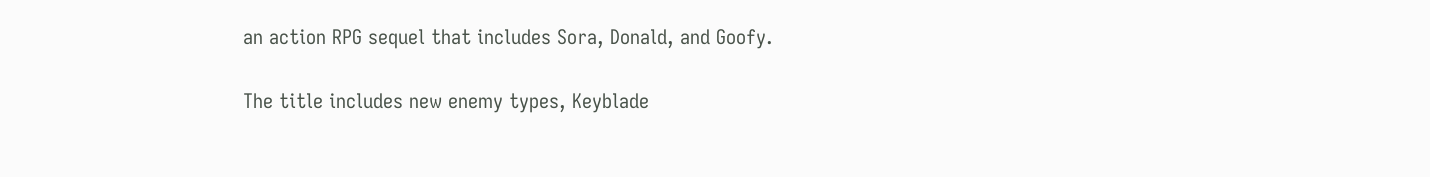an action RPG sequel that includes Sora, Donald, and Goofy.

The title includes new enemy types, Keyblade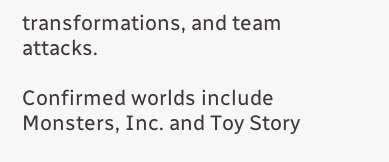transformations, and team attacks.

Confirmed worlds include Monsters, Inc. and Toy Story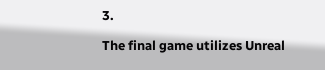3.

The final game utilizes Unreal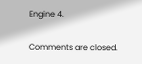Engine 4.

Comments are closed.